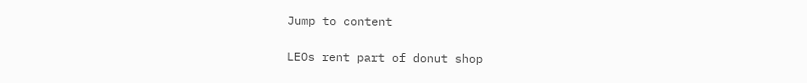Jump to content

LEOs rent part of donut shop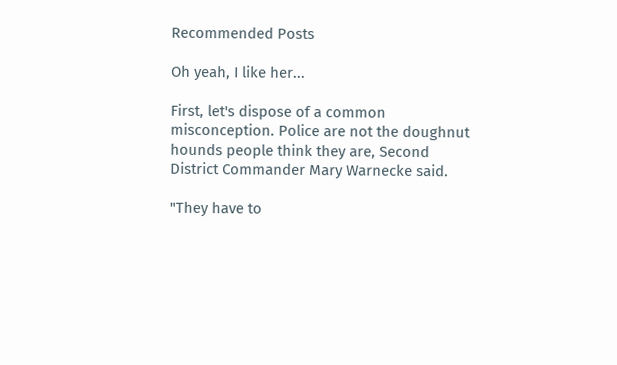Recommended Posts

Oh yeah, I like her...

First, let's dispose of a common misconception. Police are not the doughnut hounds people think they are, Second District Commander Mary Warnecke said.

"They have to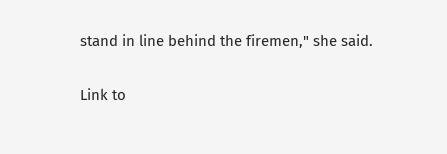stand in line behind the firemen," she said.

Link to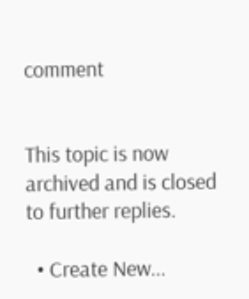comment


This topic is now archived and is closed to further replies.

  • Create New...